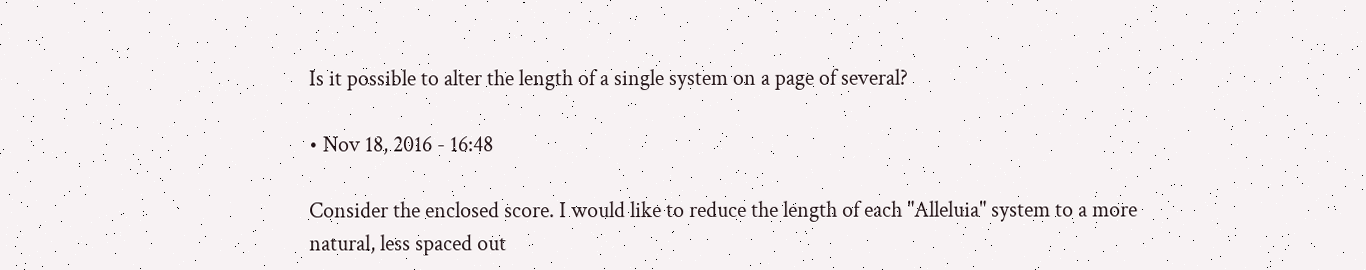Is it possible to alter the length of a single system on a page of several?

• Nov 18, 2016 - 16:48

Consider the enclosed score. I would like to reduce the length of each "Alleluia" system to a more natural, less spaced out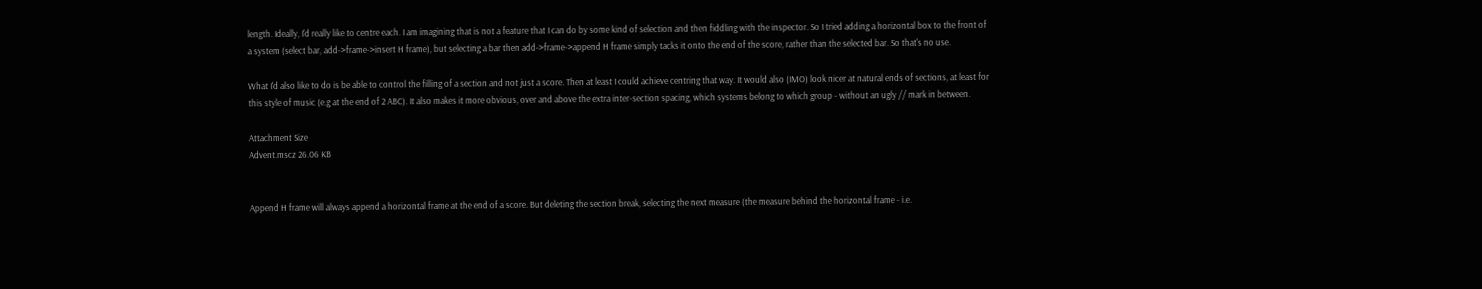length. Ideally, I'd really like to centre each. I am imagining that is not a feature that I can do by some kind of selection and then fiddling with the inspector. So I tried adding a horizontal box to the front of a system (select bar, add->frame->insert H frame), but selecting a bar then add->frame->append H frame simply tacks it onto the end of the score, rather than the selected bar. So that's no use.

What I'd also like to do is be able to control the filling of a section and not just a score. Then at least I could achieve centring that way. It would also (IMO) look nicer at natural ends of sections, at least for this style of music (e.g at the end of 2 ABC). It also makes it more obvious, over and above the extra inter-section spacing, which systems belong to which group - without an ugly // mark in between.

Attachment Size
Advent.mscz 26.06 KB


Append H frame will always append a horizontal frame at the end of a score. But deleting the section break, selecting the next measure (the measure behind the horizontal frame - i.e.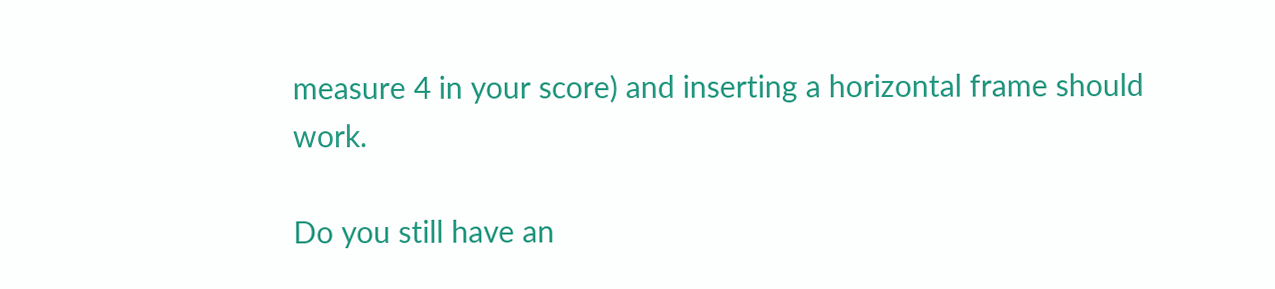measure 4 in your score) and inserting a horizontal frame should work.

Do you still have an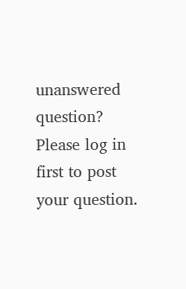unanswered question? Please log in first to post your question.